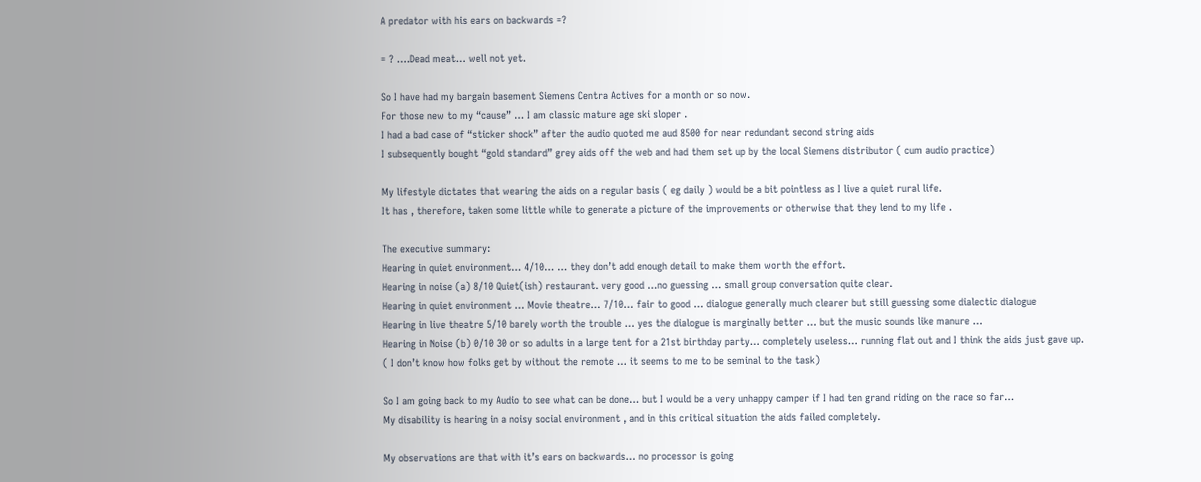A predator with his ears on backwards =?

= ? ….Dead meat… well not yet.

So I have had my bargain basement Siemens Centra Actives for a month or so now.
For those new to my “cause” … I am classic mature age ski sloper .
I had a bad case of “sticker shock” after the audio quoted me aud 8500 for near redundant second string aids
I subsequently bought “gold standard” grey aids off the web and had them set up by the local Siemens distributor ( cum audio practice)

My lifestyle dictates that wearing the aids on a regular basis ( eg daily ) would be a bit pointless as I live a quiet rural life.
It has , therefore, taken some little while to generate a picture of the improvements or otherwise that they lend to my life .

The executive summary:
Hearing in quiet environment… 4/10… … they don’t add enough detail to make them worth the effort.
Hearing in noise (a) 8/10 Quiet(ish) restaurant. very good …no guessing … small group conversation quite clear.
Hearing in quiet environment … Movie theatre… 7/10… fair to good … dialogue generally much clearer but still guessing some dialectic dialogue
Hearing in live theatre 5/10 barely worth the trouble … yes the dialogue is marginally better … but the music sounds like manure …
Hearing in Noise (b) 0/10 30 or so adults in a large tent for a 21st birthday party… completely useless… running flat out and I think the aids just gave up.
( I don’t know how folks get by without the remote … it seems to me to be seminal to the task)

So I am going back to my Audio to see what can be done… but I would be a very unhappy camper if I had ten grand riding on the race so far…
My disability is hearing in a noisy social environment , and in this critical situation the aids failed completely.

My observations are that with it’s ears on backwards… no processor is going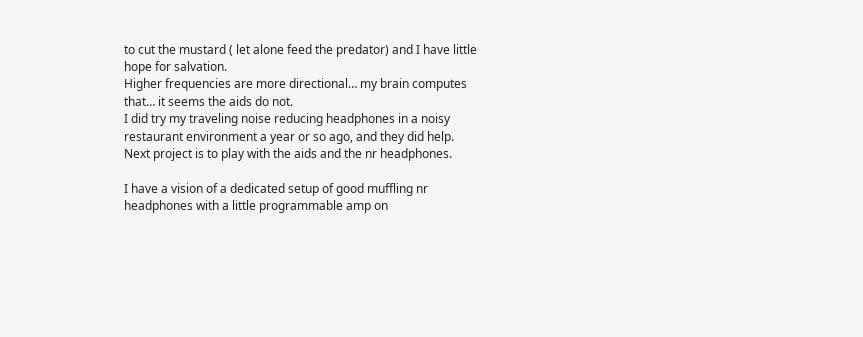to cut the mustard ( let alone feed the predator) and I have little hope for salvation.
Higher frequencies are more directional… my brain computes that… it seems the aids do not.
I did try my traveling noise reducing headphones in a noisy restaurant environment a year or so ago, and they did help.
Next project is to play with the aids and the nr headphones.

I have a vision of a dedicated setup of good muffling nr headphones with a little programmable amp on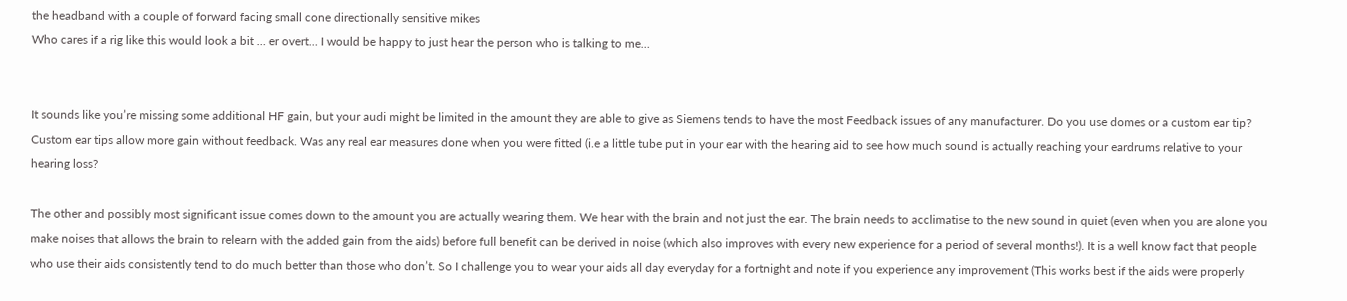the headband with a couple of forward facing small cone directionally sensitive mikes
Who cares if a rig like this would look a bit … er overt… I would be happy to just hear the person who is talking to me…


It sounds like you’re missing some additional HF gain, but your audi might be limited in the amount they are able to give as Siemens tends to have the most Feedback issues of any manufacturer. Do you use domes or a custom ear tip? Custom ear tips allow more gain without feedback. Was any real ear measures done when you were fitted (i.e a little tube put in your ear with the hearing aid to see how much sound is actually reaching your eardrums relative to your hearing loss?

The other and possibly most significant issue comes down to the amount you are actually wearing them. We hear with the brain and not just the ear. The brain needs to acclimatise to the new sound in quiet (even when you are alone you make noises that allows the brain to relearn with the added gain from the aids) before full benefit can be derived in noise (which also improves with every new experience for a period of several months!). It is a well know fact that people who use their aids consistently tend to do much better than those who don’t. So I challenge you to wear your aids all day everyday for a fortnight and note if you experience any improvement (This works best if the aids were properly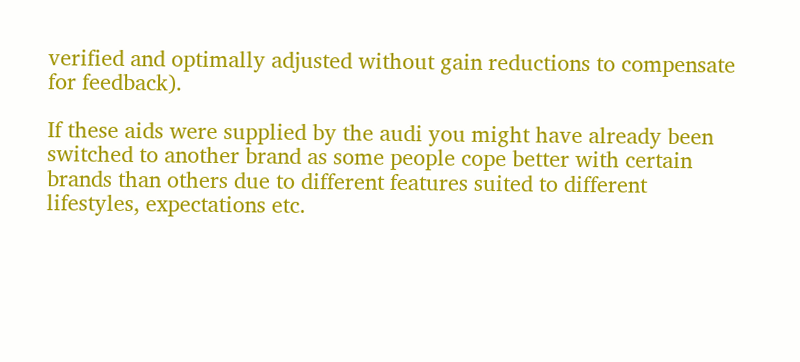verified and optimally adjusted without gain reductions to compensate for feedback).

If these aids were supplied by the audi you might have already been switched to another brand as some people cope better with certain brands than others due to different features suited to different lifestyles, expectations etc.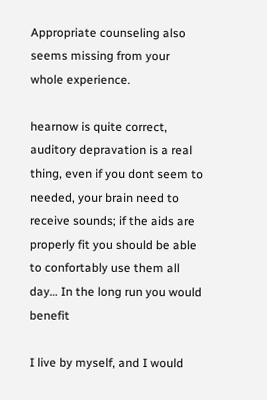Appropriate counseling also seems missing from your whole experience.

hearnow is quite correct, auditory depravation is a real thing, even if you dont seem to needed, your brain need to receive sounds; if the aids are properly fit you should be able to confortably use them all day… In the long run you would benefit

I live by myself, and I would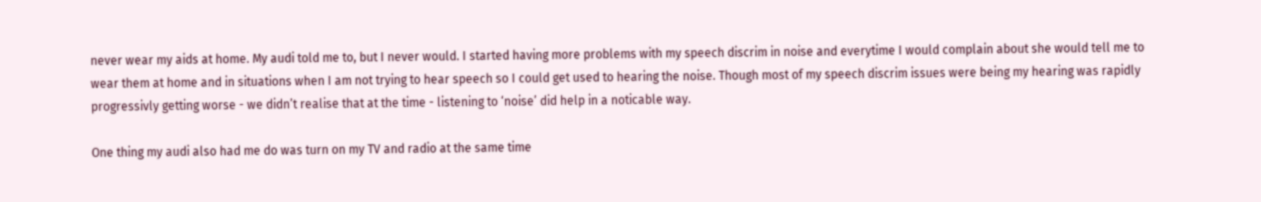never wear my aids at home. My audi told me to, but I never would. I started having more problems with my speech discrim in noise and everytime I would complain about she would tell me to wear them at home and in situations when I am not trying to hear speech so I could get used to hearing the noise. Though most of my speech discrim issues were being my hearing was rapidly progressivly getting worse - we didn’t realise that at the time - listening to ‘noise’ did help in a noticable way.

One thing my audi also had me do was turn on my TV and radio at the same time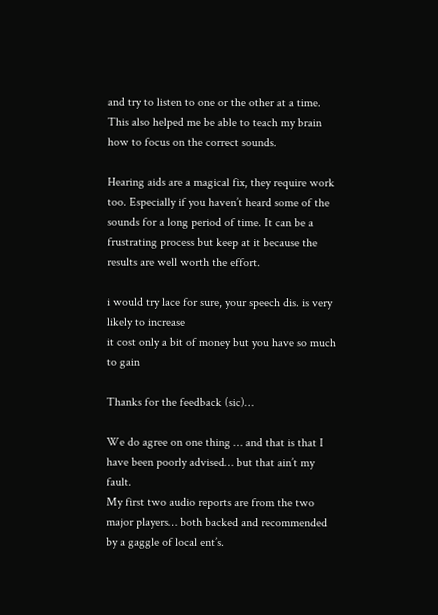and try to listen to one or the other at a time. This also helped me be able to teach my brain how to focus on the correct sounds.

Hearing aids are a magical fix, they require work too. Especially if you haven’t heard some of the sounds for a long period of time. It can be a frustrating process but keep at it because the results are well worth the effort.

i would try lace for sure, your speech dis. is very likely to increase
it cost only a bit of money but you have so much to gain

Thanks for the feedback (sic)…

We do agree on one thing … and that is that I have been poorly advised… but that ain’t my fault.
My first two audio reports are from the two major players… both backed and recommended by a gaggle of local ent’s.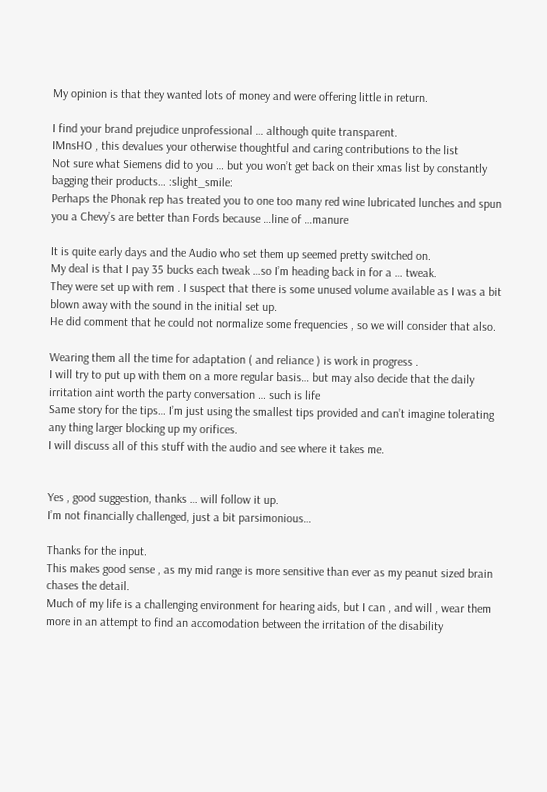My opinion is that they wanted lots of money and were offering little in return.

I find your brand prejudice unprofessional … although quite transparent.
IMnsHO , this devalues your otherwise thoughtful and caring contributions to the list
Not sure what Siemens did to you … but you won’t get back on their xmas list by constantly bagging their products… :slight_smile:
Perhaps the Phonak rep has treated you to one too many red wine lubricated lunches and spun you a Chevy’s are better than Fords because …line of …manure

It is quite early days and the Audio who set them up seemed pretty switched on.
My deal is that I pay 35 bucks each tweak …so I’m heading back in for a … tweak.
They were set up with rem . I suspect that there is some unused volume available as I was a bit blown away with the sound in the initial set up.
He did comment that he could not normalize some frequencies , so we will consider that also.

Wearing them all the time for adaptation ( and reliance ) is work in progress .
I will try to put up with them on a more regular basis… but may also decide that the daily irritation aint worth the party conversation … such is life
Same story for the tips… I’m just using the smallest tips provided and can’t imagine tolerating any thing larger blocking up my orifices.
I will discuss all of this stuff with the audio and see where it takes me.


Yes , good suggestion, thanks … will follow it up.
I’m not financially challenged, just a bit parsimonious…

Thanks for the input.
This makes good sense , as my mid range is more sensitive than ever as my peanut sized brain chases the detail.
Much of my life is a challenging environment for hearing aids, but I can , and will , wear them more in an attempt to find an accomodation between the irritation of the disability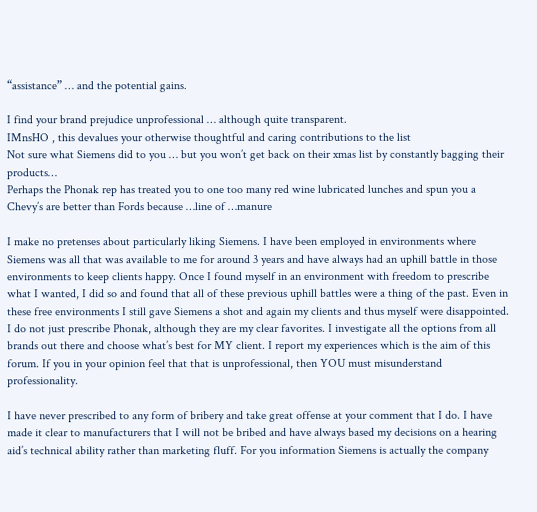“assistance” … and the potential gains.

I find your brand prejudice unprofessional … although quite transparent.
IMnsHO , this devalues your otherwise thoughtful and caring contributions to the list
Not sure what Siemens did to you … but you won’t get back on their xmas list by constantly bagging their products…
Perhaps the Phonak rep has treated you to one too many red wine lubricated lunches and spun you a Chevy’s are better than Fords because …line of …manure

I make no pretenses about particularly liking Siemens. I have been employed in environments where Siemens was all that was available to me for around 3 years and have always had an uphill battle in those environments to keep clients happy. Once I found myself in an environment with freedom to prescribe what I wanted, I did so and found that all of these previous uphill battles were a thing of the past. Even in these free environments I still gave Siemens a shot and again my clients and thus myself were disappointed. I do not just prescribe Phonak, although they are my clear favorites. I investigate all the options from all brands out there and choose what’s best for MY client. I report my experiences which is the aim of this forum. If you in your opinion feel that that is unprofessional, then YOU must misunderstand professionality.

I have never prescribed to any form of bribery and take great offense at your comment that I do. I have made it clear to manufacturers that I will not be bribed and have always based my decisions on a hearing aid’s technical ability rather than marketing fluff. For you information Siemens is actually the company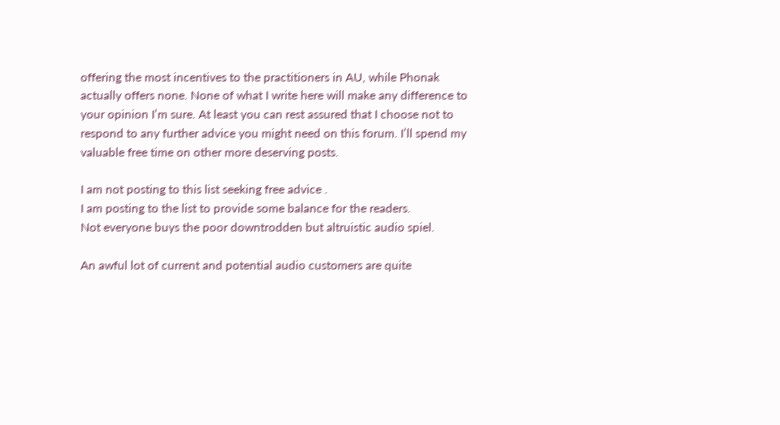offering the most incentives to the practitioners in AU, while Phonak actually offers none. None of what I write here will make any difference to your opinion I’m sure. At least you can rest assured that I choose not to respond to any further advice you might need on this forum. I’ll spend my valuable free time on other more deserving posts.

I am not posting to this list seeking free advice .
I am posting to the list to provide some balance for the readers.
Not everyone buys the poor downtrodden but altruistic audio spiel.

An awful lot of current and potential audio customers are quite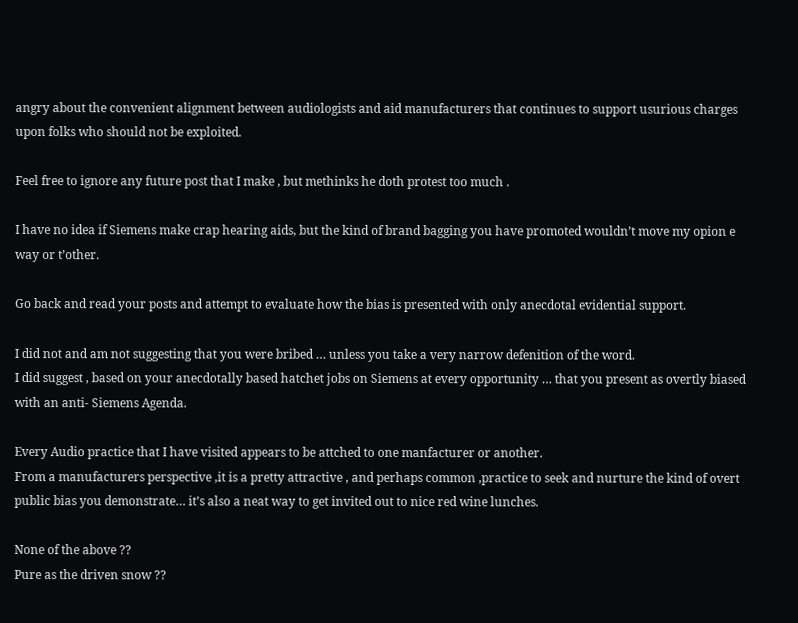angry about the convenient alignment between audiologists and aid manufacturers that continues to support usurious charges upon folks who should not be exploited.

Feel free to ignore any future post that I make , but methinks he doth protest too much .

I have no idea if Siemens make crap hearing aids, but the kind of brand bagging you have promoted wouldn’t move my opion e way or t’other.

Go back and read your posts and attempt to evaluate how the bias is presented with only anecdotal evidential support.

I did not and am not suggesting that you were bribed … unless you take a very narrow defenition of the word.
I did suggest , based on your anecdotally based hatchet jobs on Siemens at every opportunity … that you present as overtly biased with an anti- Siemens Agenda.

Every Audio practice that I have visited appears to be attched to one manfacturer or another.
From a manufacturers perspective ,it is a pretty attractive , and perhaps common ,practice to seek and nurture the kind of overt public bias you demonstrate… it’s also a neat way to get invited out to nice red wine lunches.

None of the above ??
Pure as the driven snow ??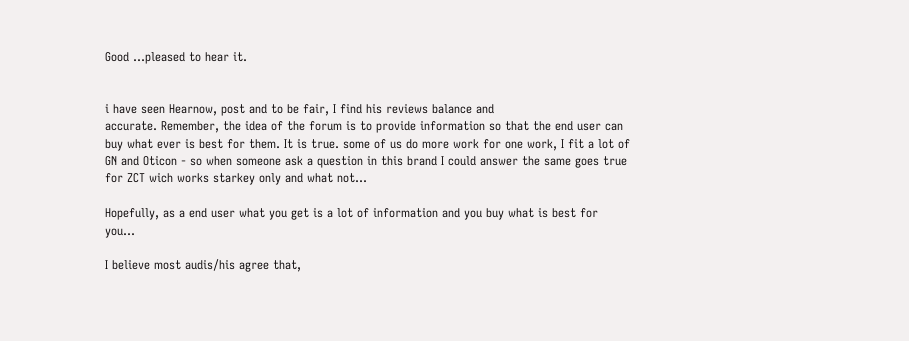Good …pleased to hear it.


i have seen Hearnow, post and to be fair, I find his reviews balance and
accurate. Remember, the idea of the forum is to provide information so that the end user can buy what ever is best for them. It is true. some of us do more work for one work, I fit a lot of GN and Oticon - so when someone ask a question in this brand I could answer the same goes true for ZCT wich works starkey only and what not…

Hopefully, as a end user what you get is a lot of information and you buy what is best for you…

I believe most audis/his agree that,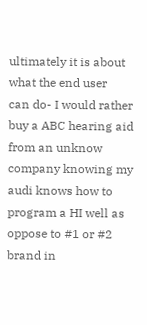ultimately it is about what the end user
can do- I would rather buy a ABC hearing aid from an unknow company knowing my audi knows how to program a HI well as oppose to #1 or #2 brand in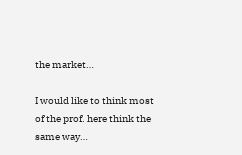the market…

I would like to think most of the prof. here think the same way…